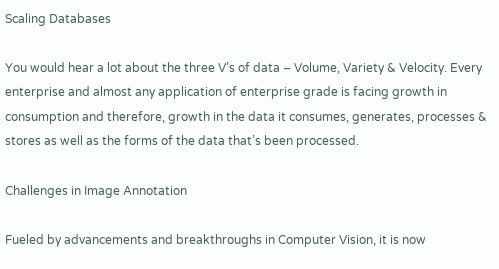Scaling Databases

You would hear a lot about the three V’s of data – Volume, Variety & Velocity. Every enterprise and almost any application of enterprise grade is facing growth in consumption and therefore, growth in the data it consumes, generates, processes & stores as well as the forms of the data that’s been processed.

Challenges in Image Annotation

Fueled by advancements and breakthroughs in Computer Vision, it is now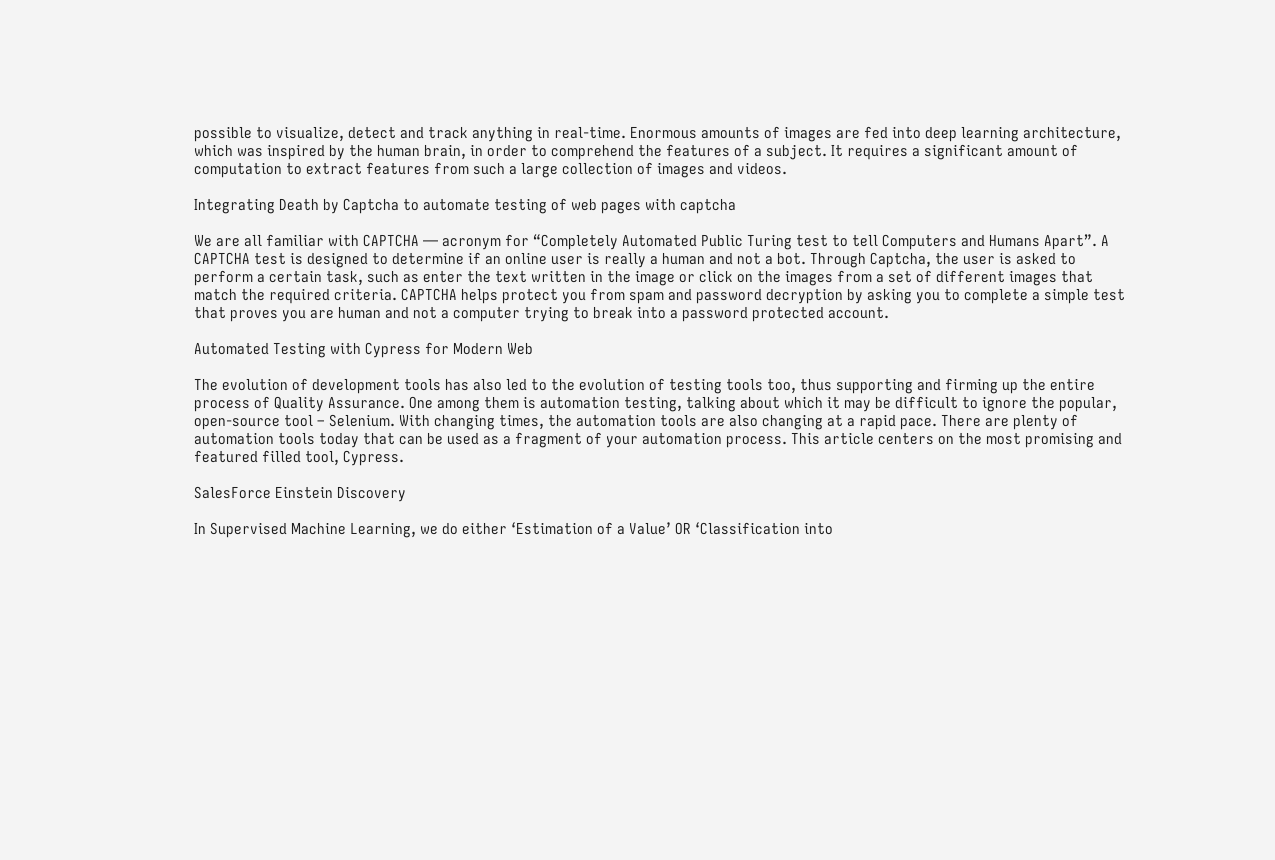possible to visualize, detect and track anything in real-time. Enormous amounts of images are fed into deep learning architecture, which was inspired by the human brain, in order to comprehend the features of a subject. It requires a significant amount of computation to extract features from such a large collection of images and videos.

Integrating Death by Captcha to automate testing of web pages with captcha

We are all familiar with CAPTCHA — acronym for “Completely Automated Public Turing test to tell Computers and Humans Apart”. A CAPTCHA test is designed to determine if an online user is really a human and not a bot. Through Captcha, the user is asked to perform a certain task, such as enter the text written in the image or click on the images from a set of different images that match the required criteria. CAPTCHA helps protect you from spam and password decryption by asking you to complete a simple test that proves you are human and not a computer trying to break into a password protected account.

Automated Testing with Cypress for Modern Web

The evolution of development tools has also led to the evolution of testing tools too, thus supporting and firming up the entire process of Quality Assurance. One among them is automation testing, talking about which it may be difficult to ignore the popular, open-source tool – Selenium. With changing times, the automation tools are also changing at a rapid pace. There are plenty of automation tools today that can be used as a fragment of your automation process. This article centers on the most promising and featured filled tool, Cypress.

SalesForce Einstein Discovery

In Supervised Machine Learning, we do either ‘Estimation of a Value’ OR ‘Classification into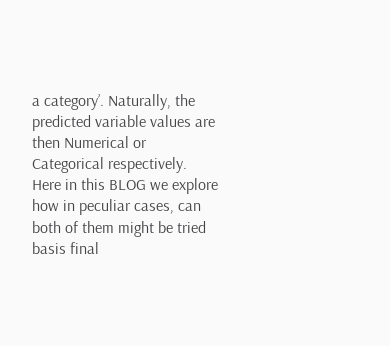a category’. Naturally, the predicted variable values are then Numerical or Categorical respectively. Here in this BLOG we explore how in peculiar cases, can both of them might be tried basis final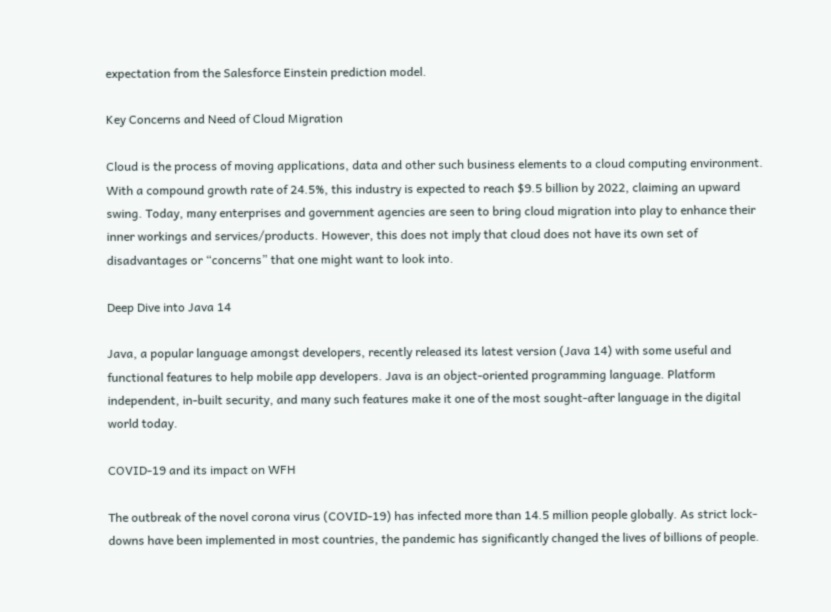expectation from the Salesforce Einstein prediction model.

Key Concerns and Need of Cloud Migration

Cloud is the process of moving applications, data and other such business elements to a cloud computing environment. With a compound growth rate of 24.5%, this industry is expected to reach $9.5 billion by 2022, claiming an upward swing. Today, many enterprises and government agencies are seen to bring cloud migration into play to enhance their inner workings and services/products. However, this does not imply that cloud does not have its own set of disadvantages or “concerns” that one might want to look into.

Deep Dive into Java 14

Java, a popular language amongst developers, recently released its latest version (Java 14) with some useful and functional features to help mobile app developers. Java is an object-oriented programming language. Platform independent, in-built security, and many such features make it one of the most sought-after language in the digital world today.

COVID-19 and its impact on WFH

The outbreak of the novel corona virus (COVID-19) has infected more than 14.5 million people globally. As strict lock-downs have been implemented in most countries, the pandemic has significantly changed the lives of billions of people.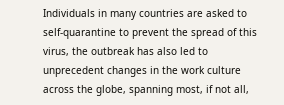Individuals in many countries are asked to self-quarantine to prevent the spread of this virus, the outbreak has also led to unprecedent changes in the work culture across the globe, spanning most, if not all,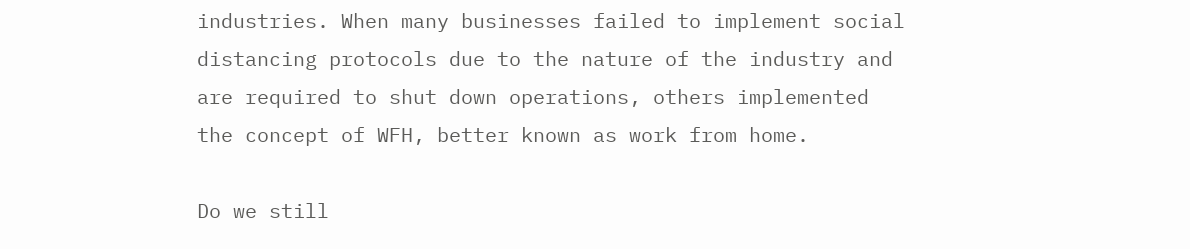industries. When many businesses failed to implement social distancing protocols due to the nature of the industry and are required to shut down operations, others implemented the concept of WFH, better known as work from home.

Do we still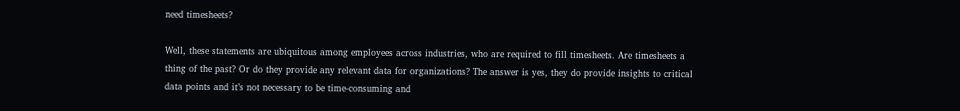need timesheets?

Well, these statements are ubiquitous among employees across industries, who are required to fill timesheets. Are timesheets a thing of the past? Or do they provide any relevant data for organizations? The answer is yes, they do provide insights to critical data points and it’s not necessary to be time-consuming and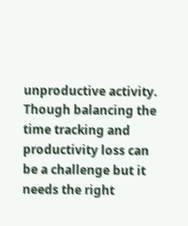unproductive activity. Though balancing the time tracking and productivity loss can be a challenge but it needs the right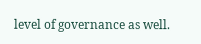level of governance as well.